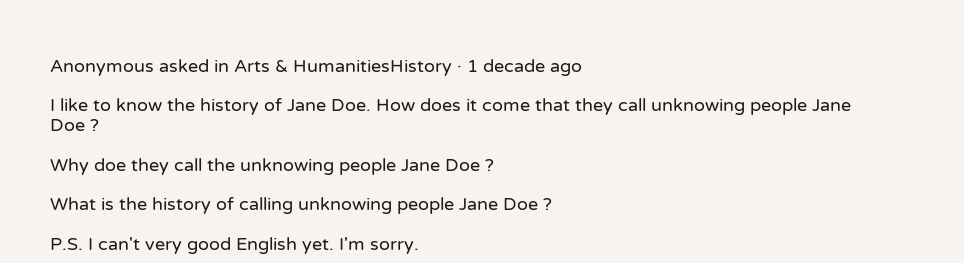Anonymous asked in Arts & HumanitiesHistory · 1 decade ago

I like to know the history of Jane Doe. How does it come that they call unknowing people Jane Doe ?

Why doe they call the unknowing people Jane Doe ?

What is the history of calling unknowing people Jane Doe ?

P.S. I can't very good English yet. I'm sorry.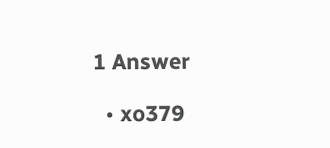1 Answer

  • xo379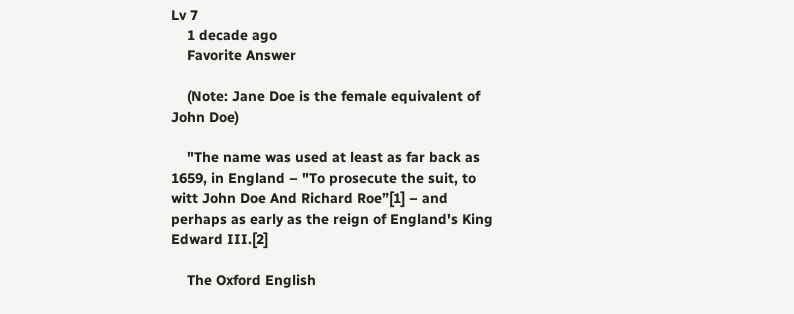Lv 7
    1 decade ago
    Favorite Answer

    (Note: Jane Doe is the female equivalent of John Doe)

    "The name was used at least as far back as 1659, in England – "To prosecute the suit, to witt John Doe And Richard Roe”[1] – and perhaps as early as the reign of England's King Edward III.[2]

    The Oxford English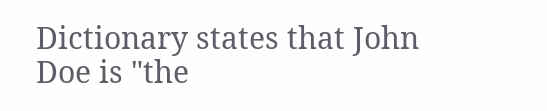Dictionary states that John Doe is "the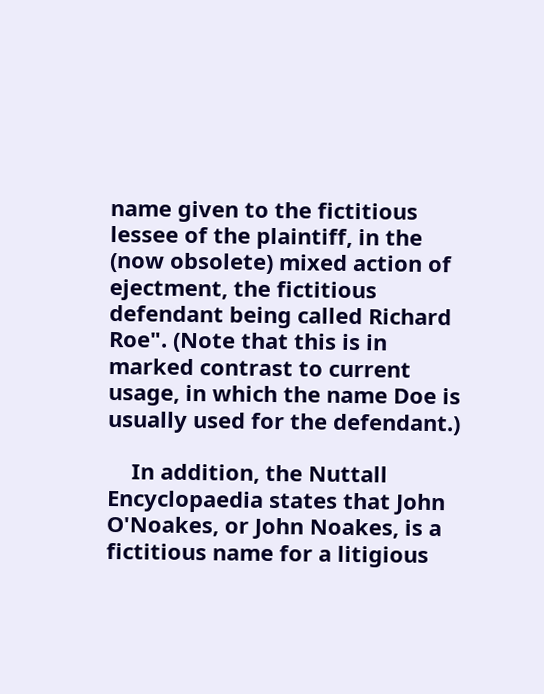name given to the fictitious lessee of the plaintiff, in the (now obsolete) mixed action of ejectment, the fictitious defendant being called Richard Roe". (Note that this is in marked contrast to current usage, in which the name Doe is usually used for the defendant.)

    In addition, the Nuttall Encyclopaedia states that John O'Noakes, or John Noakes, is a fictitious name for a litigious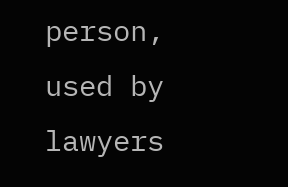person, used by lawyers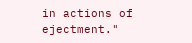in actions of ejectment."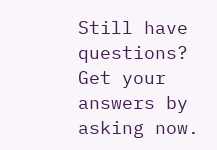Still have questions? Get your answers by asking now.